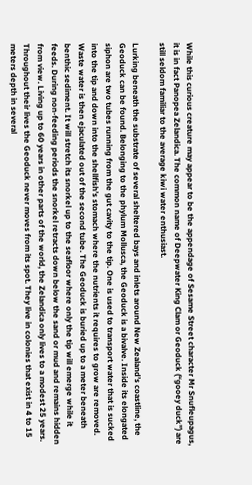While this curious creature may appear to be the appendage of Sesame Street character Mr Snufleupagus, it is in fact Panopea Zelandica. The common name of Deepwater King Clam or Geoduck (“gooey duck”) are still seldom familiar to the average kiwi water enthusiast.

Lurking beneath the substrate of several sheltered bays and inlets around New Zealand’s coastline, the Geoduck can be found. Belonging to the phylum Mollusca, the Geoduck is a bivalve. Inside its elongated siphon are two tubes running from the gut cavity to the tip. One is used to transport water that is sucked into the tip and down into the shellfish’s stomach where the nutrients it requires to grow are removed. Waste water is then ejaculated out of the second tube. The Geoduck is buried up to a meter beneath benthic sediment. It will stretch its snorkel up to the seafloor where only the tip will emerge while it feeds. During non-feeding periods the snorkel retracts down below the sand or mud and remains hidden from view. Living up to 60 years in other parts of the world, the Zelandica only lives to a modest 25 years. Throughout their lives the Geoduck never moves from its spot. They live in colonies that exist in 4 to 15 meters depth in several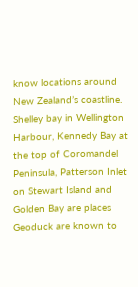know locations around New Zealand’s coastline. Shelley bay in Wellington Harbour, Kennedy Bay at the top of Coromandel Peninsula, Patterson Inlet on Stewart Island and Golden Bay are places Geoduck are known to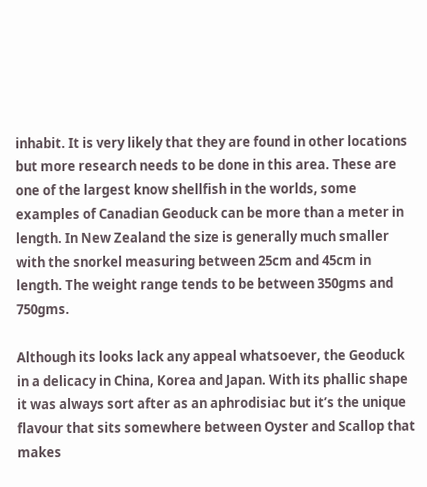inhabit. It is very likely that they are found in other locations but more research needs to be done in this area. These are one of the largest know shellfish in the worlds, some examples of Canadian Geoduck can be more than a meter in length. In New Zealand the size is generally much smaller with the snorkel measuring between 25cm and 45cm in length. The weight range tends to be between 350gms and 750gms.

Although its looks lack any appeal whatsoever, the Geoduck in a delicacy in China, Korea and Japan. With its phallic shape it was always sort after as an aphrodisiac but it’s the unique flavour that sits somewhere between Oyster and Scallop that makes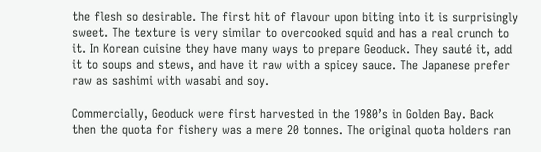the flesh so desirable. The first hit of flavour upon biting into it is surprisingly sweet. The texture is very similar to overcooked squid and has a real crunch to it. In Korean cuisine they have many ways to prepare Geoduck. They sauté it, add it to soups and stews, and have it raw with a spicey sauce. The Japanese prefer raw as sashimi with wasabi and soy.

Commercially, Geoduck were first harvested in the 1980’s in Golden Bay. Back then the quota for fishery was a mere 20 tonnes. The original quota holders ran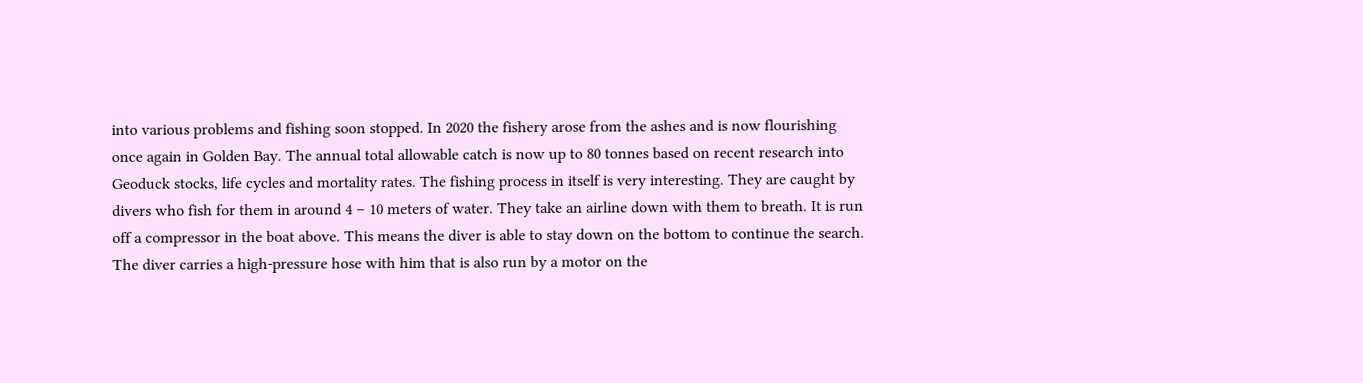into various problems and fishing soon stopped. In 2020 the fishery arose from the ashes and is now flourishing once again in Golden Bay. The annual total allowable catch is now up to 80 tonnes based on recent research into Geoduck stocks, life cycles and mortality rates. The fishing process in itself is very interesting. They are caught by divers who fish for them in around 4 – 10 meters of water. They take an airline down with them to breath. It is run off a compressor in the boat above. This means the diver is able to stay down on the bottom to continue the search. The diver carries a high-pressure hose with him that is also run by a motor on the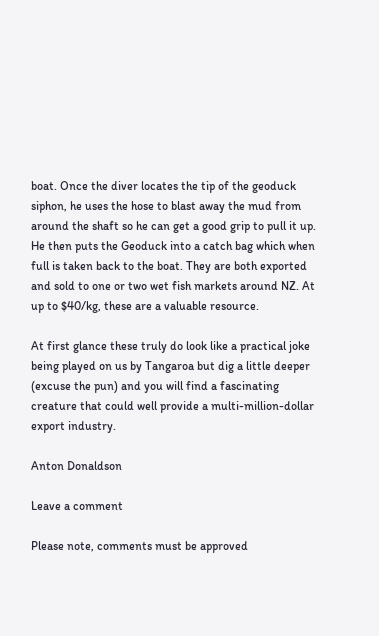boat. Once the diver locates the tip of the geoduck siphon, he uses the hose to blast away the mud from around the shaft so he can get a good grip to pull it up. He then puts the Geoduck into a catch bag which when full is taken back to the boat. They are both exported and sold to one or two wet fish markets around NZ. At up to $40/kg, these are a valuable resource.

At first glance these truly do look like a practical joke being played on us by Tangaroa but dig a little deeper (excuse the pun) and you will find a fascinating creature that could well provide a multi-million-dollar export industry.

Anton Donaldson

Leave a comment

Please note, comments must be approved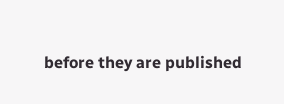before they are published